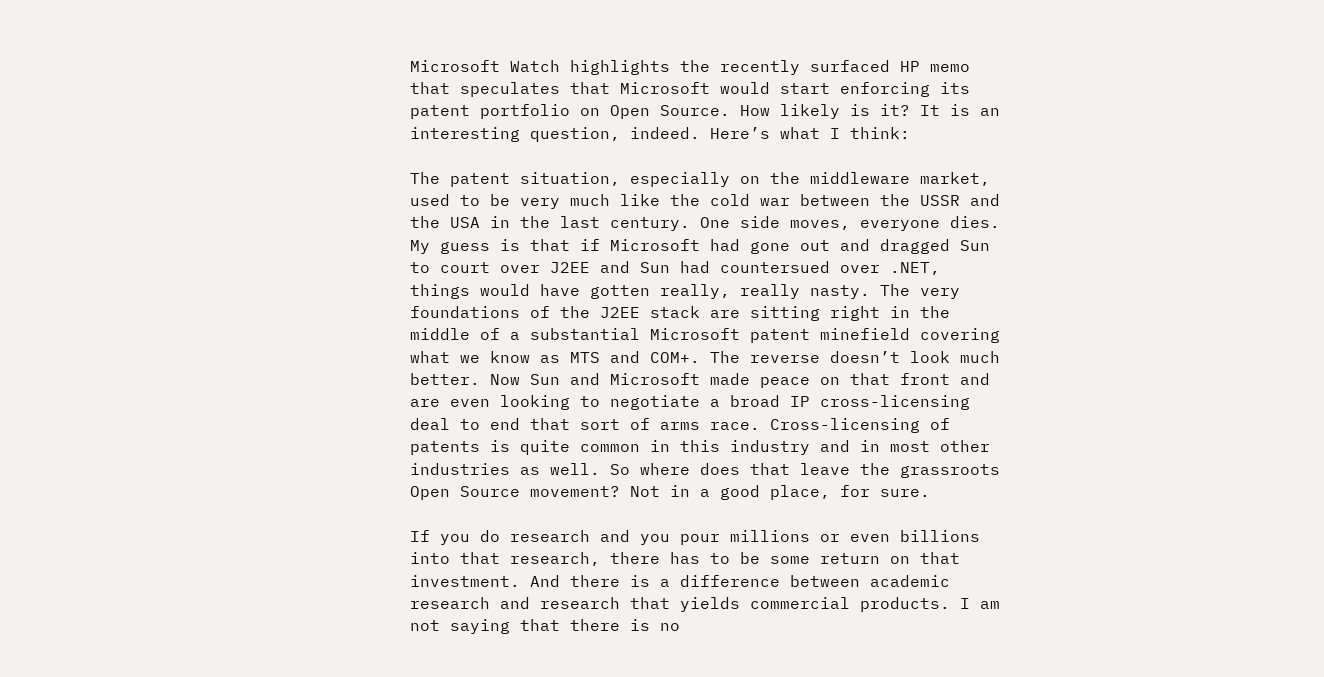Microsoft Watch highlights the recently surfaced HP memo that speculates that Microsoft would start enforcing its patent portfolio on Open Source. How likely is it? It is an interesting question, indeed. Here’s what I think:

The patent situation, especially on the middleware market, used to be very much like the cold war between the USSR and the USA in the last century. One side moves, everyone dies. My guess is that if Microsoft had gone out and dragged Sun to court over J2EE and Sun had countersued over .NET, things would have gotten really, really nasty. The very foundations of the J2EE stack are sitting right in the middle of a substantial Microsoft patent minefield covering what we know as MTS and COM+. The reverse doesn’t look much better. Now Sun and Microsoft made peace on that front and are even looking to negotiate a broad IP cross-licensing deal to end that sort of arms race. Cross-licensing of patents is quite common in this industry and in most other industries as well. So where does that leave the grassroots Open Source movement? Not in a good place, for sure.

If you do research and you pour millions or even billions into that research, there has to be some return on that investment. And there is a difference between academic research and research that yields commercial products. I am not saying that there is no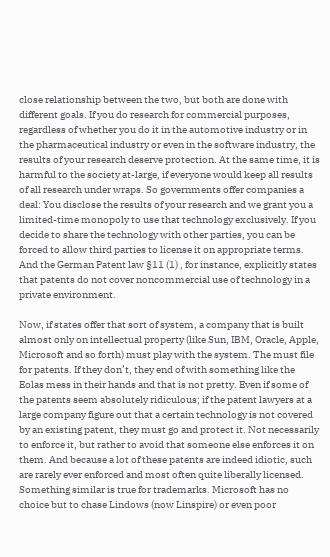close relationship between the two, but both are done with different goals. If you do research for commercial purposes, regardless of whether you do it in the automotive industry or in the pharmaceutical industry or even in the software industry, the results of your research deserve protection. At the same time, it is harmful to the society at-large, if everyone would keep all results of all research under wraps. So governments offer companies a deal: You disclose the results of your research and we grant you a limited-time monopoly to use that technology exclusively. If you decide to share the technology with other parties, you can be forced to allow third parties to license it on appropriate terms. And the German Patent law §11 (1) , for instance, explicitly states that patents do not cover noncommercial use of technology in a private environment.

Now, if states offer that sort of system, a company that is built almost only on intellectual property (like Sun, IBM, Oracle, Apple, Microsoft and so forth) must play with the system. The must file for patents. If they don’t, they end of with something like the Eolas mess in their hands and that is not pretty. Even if some of the patents seem absolutely ridiculous; if the patent lawyers at a large company figure out that a certain technology is not covered by an existing patent, they must go and protect it. Not necessarily to enforce it, but rather to avoid that someone else enforces it on them. And because a lot of these patents are indeed idiotic, such are rarely ever enforced and most often quite liberally licensed. Something similar is true for trademarks. Microsoft has no choice but to chase Lindows (now Linspire) or even poor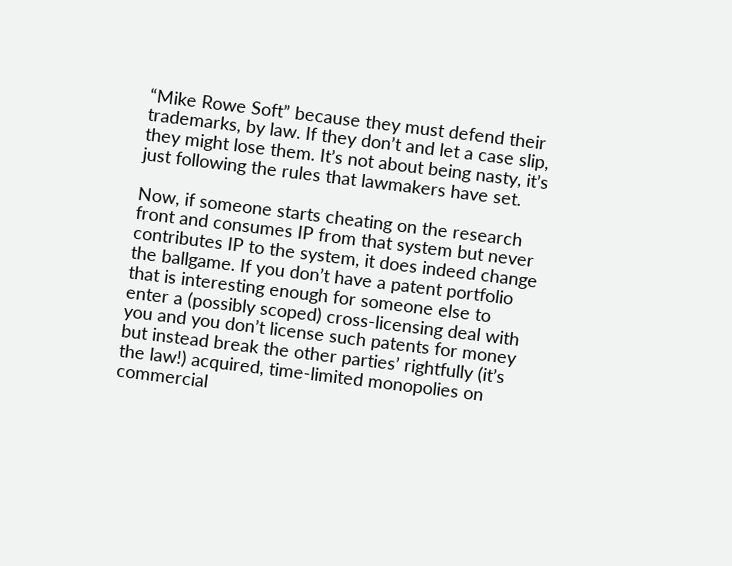“Mike Rowe Soft” because they must defend their trademarks, by law. If they don’t and let a case slip, they might lose them. It’s not about being nasty, it’s just following the rules that lawmakers have set.

Now, if someone starts cheating on the research front and consumes IP from that system but never contributes IP to the system, it does indeed change the ballgame. If you don’t have a patent portfolio that is interesting enough for someone else to enter a (possibly scoped) cross-licensing deal with you and you don’t license such patents for money but instead break the other parties’ rightfully (it’s the law!) acquired, time-limited monopolies on commercial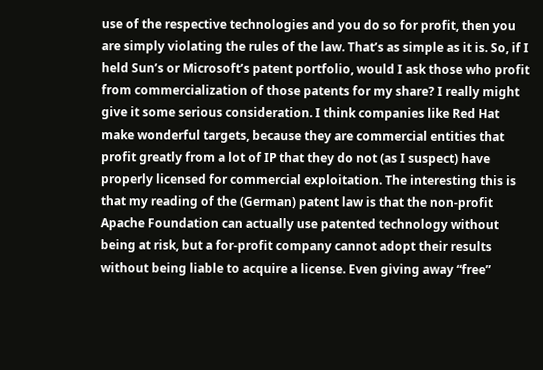use of the respective technologies and you do so for profit, then you are simply violating the rules of the law. That’s as simple as it is. So, if I held Sun’s or Microsoft’s patent portfolio, would I ask those who profit from commercialization of those patents for my share? I really might give it some serious consideration. I think companies like Red Hat make wonderful targets, because they are commercial entities that profit greatly from a lot of IP that they do not (as I suspect) have properly licensed for commercial exploitation. The interesting this is that my reading of the (German) patent law is that the non-profit Apache Foundation can actually use patented technology without being at risk, but a for-profit company cannot adopt their results without being liable to acquire a license. Even giving away “free”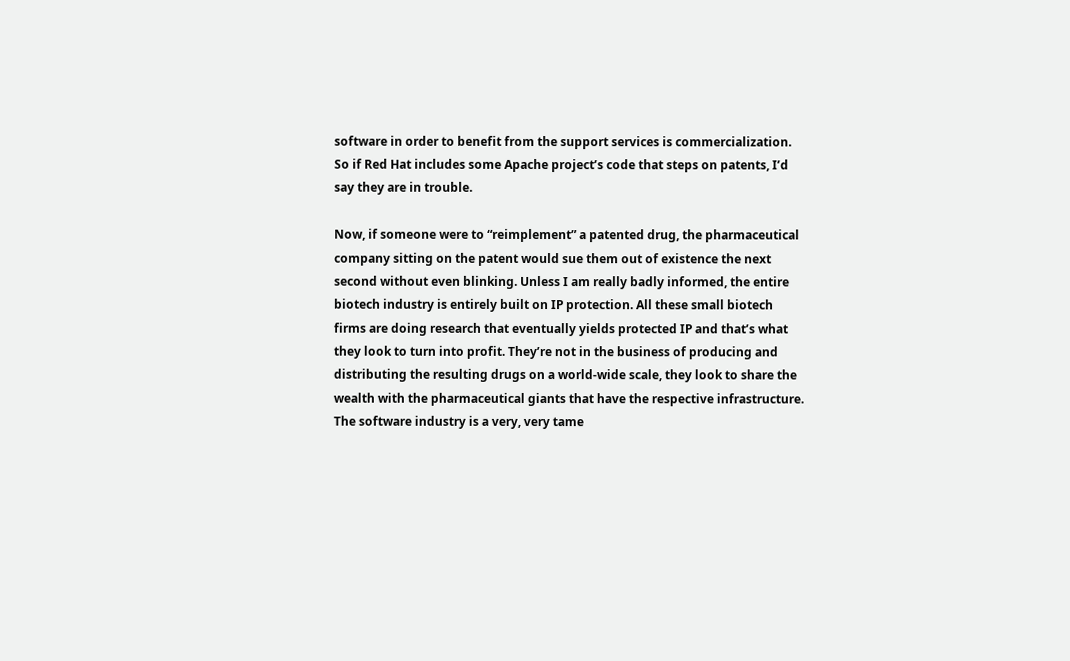software in order to benefit from the support services is commercialization. So if Red Hat includes some Apache project’s code that steps on patents, I’d say they are in trouble.

Now, if someone were to “reimplement” a patented drug, the pharmaceutical company sitting on the patent would sue them out of existence the next second without even blinking. Unless I am really badly informed, the entire biotech industry is entirely built on IP protection. All these small biotech firms are doing research that eventually yields protected IP and that’s what they look to turn into profit. They’re not in the business of producing and distributing the resulting drugs on a world-wide scale, they look to share the wealth with the pharmaceutical giants that have the respective infrastructure. The software industry is a very, very tame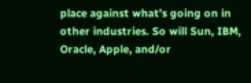place against what’s going on in other industries. So will Sun, IBM, Oracle, Apple, and/or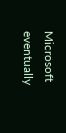Microsoft eventually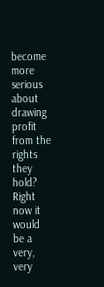become more serious about drawing profit from the rights they hold? Right now it would be a very, very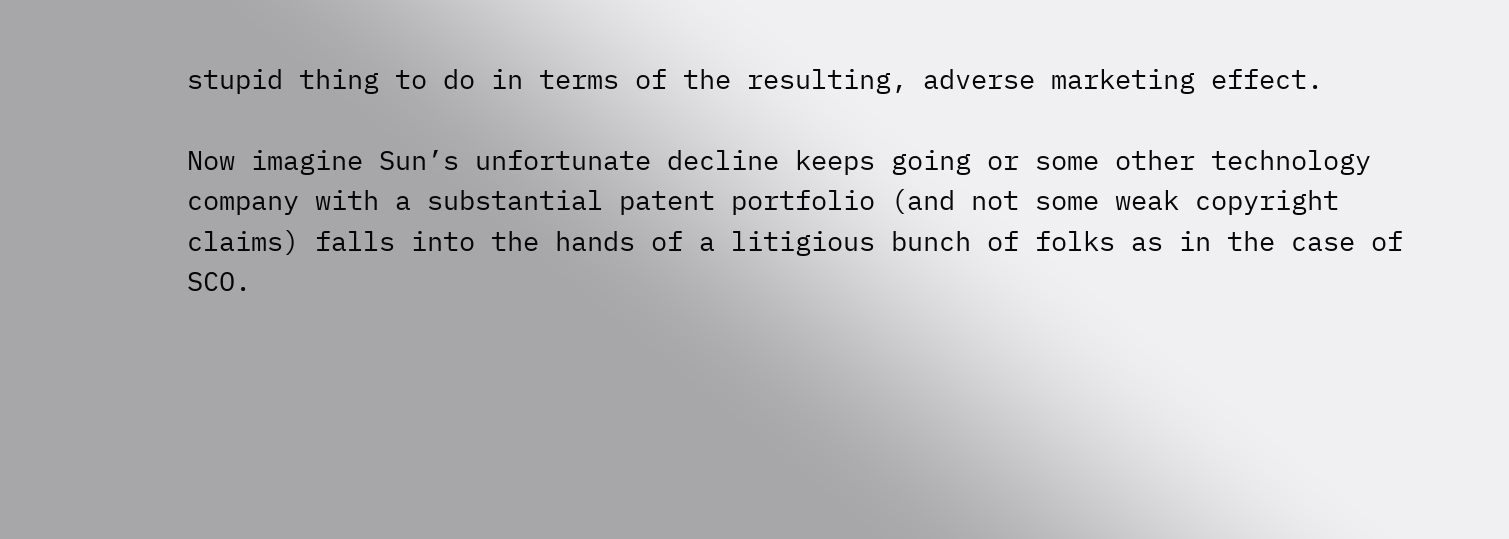stupid thing to do in terms of the resulting, adverse marketing effect.

Now imagine Sun’s unfortunate decline keeps going or some other technology company with a substantial patent portfolio (and not some weak copyright claims) falls into the hands of a litigious bunch of folks as in the case of SCO.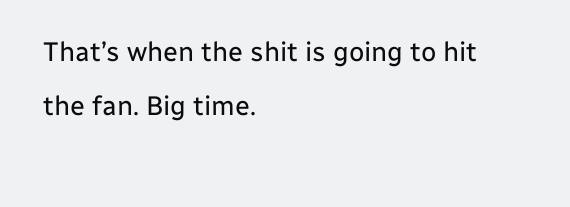That’s when the shit is going to hit the fan. Big time.